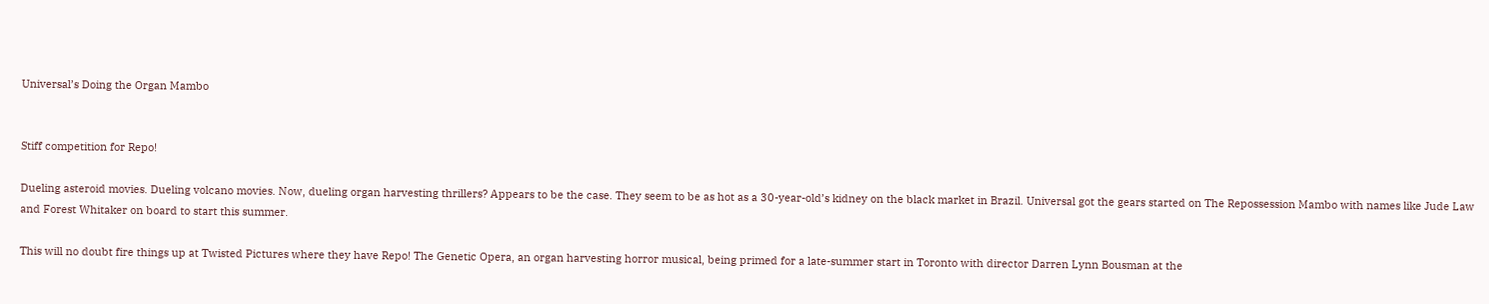Universal’s Doing the Organ Mambo


Stiff competition for Repo!

Dueling asteroid movies. Dueling volcano movies. Now, dueling organ harvesting thrillers? Appears to be the case. They seem to be as hot as a 30-year-old’s kidney on the black market in Brazil. Universal got the gears started on The Repossession Mambo with names like Jude Law and Forest Whitaker on board to start this summer.

This will no doubt fire things up at Twisted Pictures where they have Repo! The Genetic Opera, an organ harvesting horror musical, being primed for a late-summer start in Toronto with director Darren Lynn Bousman at the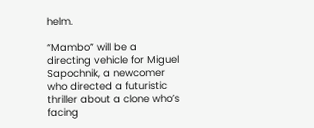helm.

“Mambo” will be a directing vehicle for Miguel Sapochnik, a newcomer who directed a futuristic thriller about a clone who’s facing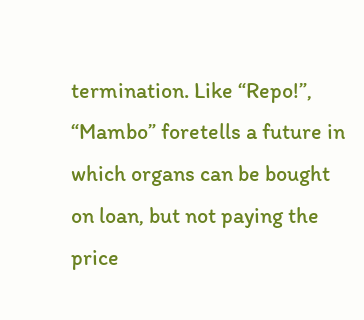termination. Like “Repo!”, “Mambo” foretells a future in which organs can be bought on loan, but not paying the price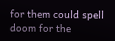for them could spell doom for the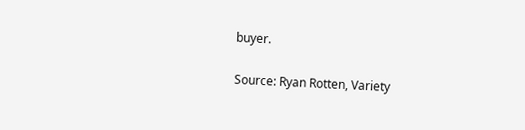buyer.

Source: Ryan Rotten, Variety